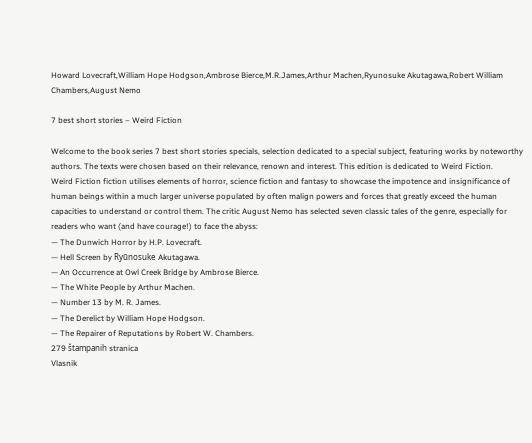Howard Lovecraft,William Hope Hodgson,Ambrose Bierce,M.R.James,Arthur Machen,Ryunosuke Akutagawa,Robert William Chambers,August Nemo

7 best short stories – Weird Fiction

Welcome to the book series 7 best short stories specials, selection dedicated to a special subject, featuring works by noteworthy authors. The texts were chosen based on their relevance, renown and interest. This edition is dedicated to Weird Fiction.
Weird Fiction fiction utilises elements of horror, science fiction and fantasy to showcase the impotence and insignificance of human beings within a much larger universe populated by often malign powers and forces that greatly exceed the human capacities to understand or control them. The critic August Nemo has selected seven classic tales of the genre, especially for readers who want (and have courage!) to face the abyss:
— The Dunwich Horror by H.P. Lovecraft.
— Hell Screen by Ryūnosuke Akutagawa.
— An Occurrence at Owl Creek Bridge by Ambrose Bierce.
— The White People by Arthur Machen.
— Number 13 by M. R. James.
— The Derelict by William Hope Hodgson.
— The Repairer of Reputations by Robert W. Chambers.
279 štampanih stranica
Vlasnik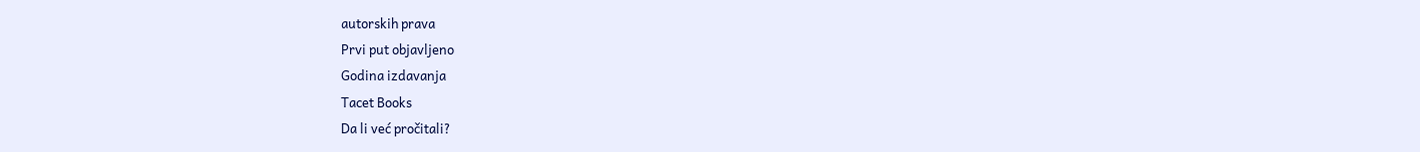autorskih prava
Prvi put objavljeno
Godina izdavanja
Tacet Books
Da li već pročitali?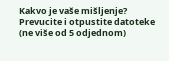Kakvo je vaše mišljenje?
Prevucite i otpustite datoteke (ne više od 5 odjednom)